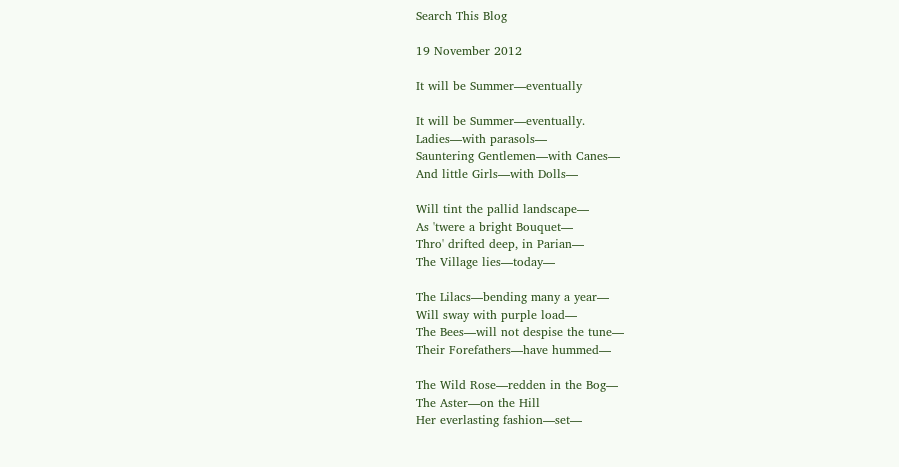Search This Blog

19 November 2012

It will be Summer—eventually

It will be Summer—eventually.
Ladies—with parasols—
Sauntering Gentlemen—with Canes—
And little Girls—with Dolls—

Will tint the pallid landscape—
As 'twere a bright Bouquet—
Thro' drifted deep, in Parian—
The Village lies—today—

The Lilacs—bending many a year—
Will sway with purple load—
The Bees—will not despise the tune—
Their Forefathers—have hummed—

The Wild Rose—redden in the Bog—
The Aster—on the Hill
Her everlasting fashion—set—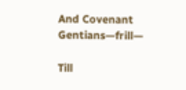And Covenant Gentians—frill—

Till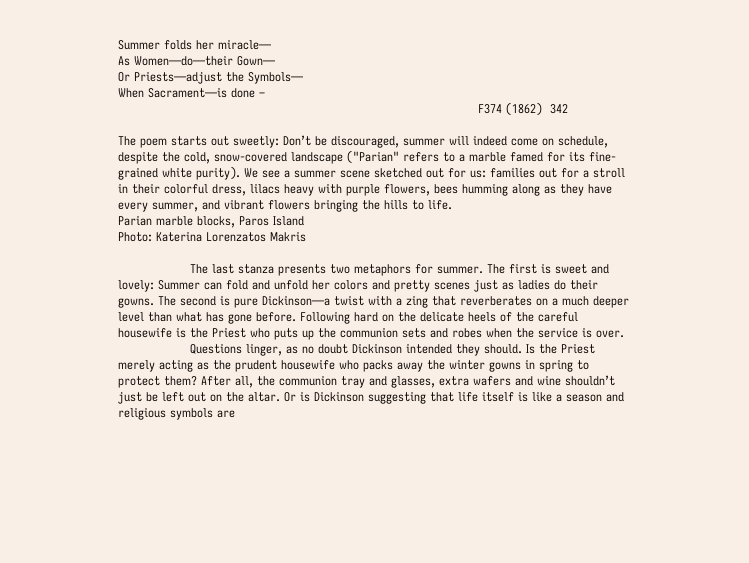Summer folds her miracle—
As Women—do—their Gown—
Or Priests—adjust the Symbols—
When Sacrament—is done –
                                                                                          F374 (1862)  342

The poem starts out sweetly: Don’t be discouraged, summer will indeed come on schedule, despite the cold, snow-covered landscape ("Parian" refers to a marble famed for its fine-grained white purity). We see a summer scene sketched out for us: families out for a stroll in their colorful dress, lilacs heavy with purple flowers, bees humming along as they have every summer, and vibrant flowers bringing the hills to life.
Parian marble blocks, Paros Island
Photo: Katerina Lorenzatos Makris

                  The last stanza presents two metaphors for summer. The first is sweet and lovely: Summer can fold and unfold her colors and pretty scenes just as ladies do their gowns. The second is pure Dickinson—a twist with a zing that reverberates on a much deeper level than what has gone before. Following hard on the delicate heels of the careful housewife is the Priest who puts up the communion sets and robes when the service is over.
                  Questions linger, as no doubt Dickinson intended they should. Is the Priest merely acting as the prudent housewife who packs away the winter gowns in spring to protect them? After all, the communion tray and glasses, extra wafers and wine shouldn’t just be left out on the altar. Or is Dickinson suggesting that life itself is like a season and religious symbols are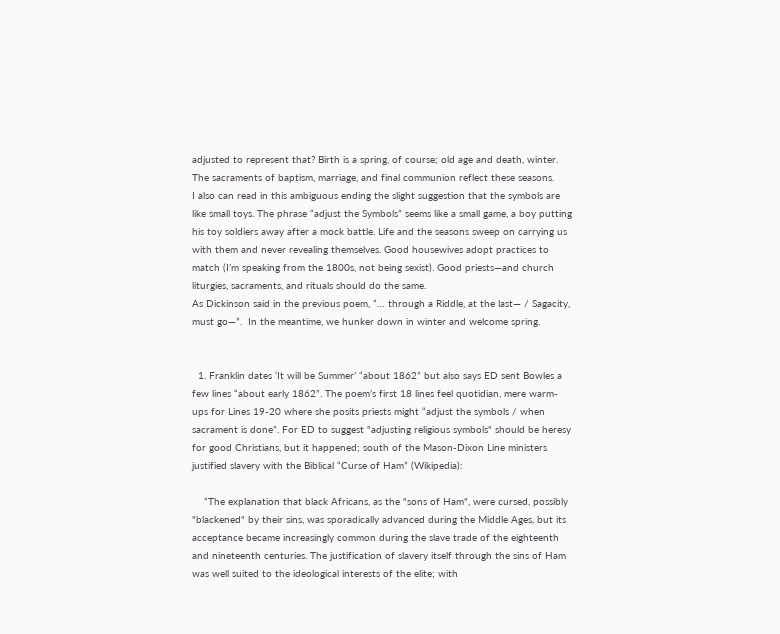adjusted to represent that? Birth is a spring, of course; old age and death, winter. The sacraments of baptism, marriage, and final communion reflect these seasons.
I also can read in this ambiguous ending the slight suggestion that the symbols are like small toys. The phrase “adjust the Symbols” seems like a small game, a boy putting his toy soldiers away after a mock battle. Life and the seasons sweep on carrying us with them and never revealing themselves. Good housewives adopt practices to match (I’m speaking from the 1800s, not being sexist). Good priests—and church liturgies, sacraments, and rituals should do the same.
As Dickinson said in the previous poem, “… through a Riddle, at the last— / Sagacity, must go—”.  In the meantime, we hunker down in winter and welcome spring.


  1. Franklin dates ‘It will be Summer’ “about 1862” but also says ED sent Bowles a few lines “about early 1862”. The poem’s first 18 lines feel quotidian, mere warm-ups for Lines 19-20 where she posits priests might “adjust the symbols / when sacrament is done”. For ED to suggest "adjusting religious symbols" should be heresy for good Christians, but it happened; south of the Mason-Dixon Line ministers justified slavery with the Biblical “Curse of Ham” (Wikipedia):

    “The explanation that black Africans, as the "sons of Ham", were cursed, possibly "blackened" by their sins, was sporadically advanced during the Middle Ages, but its acceptance became increasingly common during the slave trade of the eighteenth and nineteenth centuries. The justification of slavery itself through the sins of Ham was well suited to the ideological interests of the elite; with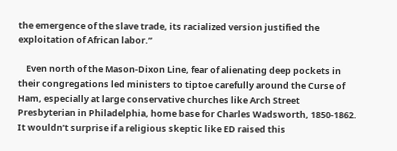the emergence of the slave trade, its racialized version justified the exploitation of African labor.”

    Even north of the Mason-Dixon Line, fear of alienating deep pockets in their congregations led ministers to tiptoe carefully around the Curse of Ham, especially at large conservative churches like Arch Street Presbyterian in Philadelphia, home base for Charles Wadsworth, 1850-1862. It wouldn’t surprise if a religious skeptic like ED raised this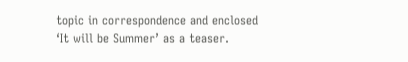topic in correspondence and enclosed ‘It will be Summer’ as a teaser.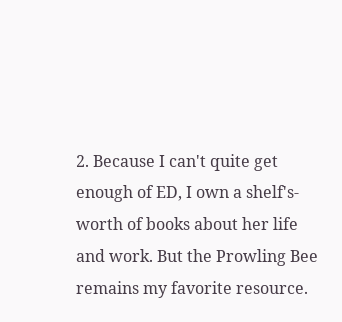2. Because I can't quite get enough of ED, I own a shelf's-worth of books about her life and work. But the Prowling Bee remains my favorite resource.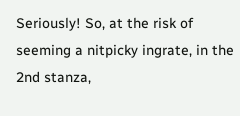Seriously! So, at the risk of seeming a nitpicky ingrate, in the 2nd stanza,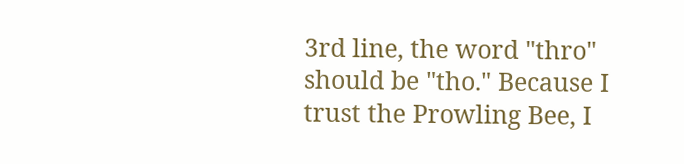3rd line, the word "thro" should be "tho." Because I trust the Prowling Bee, I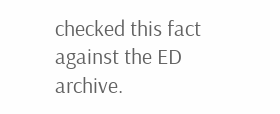checked this fact against the ED archive.